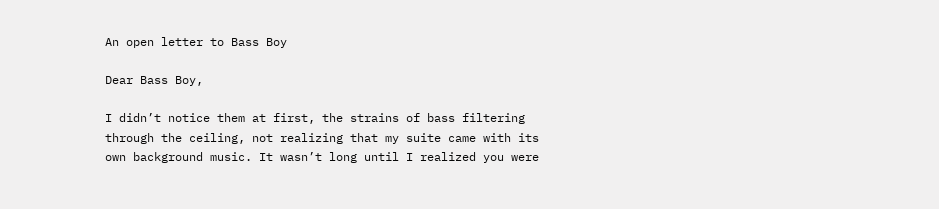An open letter to Bass Boy

Dear Bass Boy,

I didn’t notice them at first, the strains of bass filtering through the ceiling, not realizing that my suite came with its own background music. It wasn’t long until I realized you were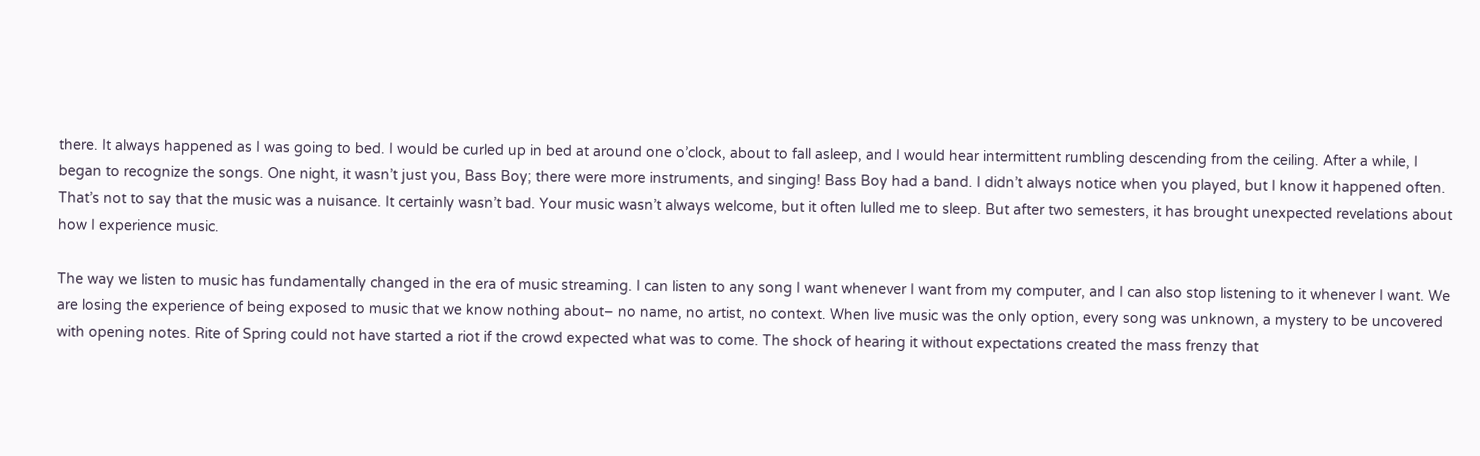there. It always happened as I was going to bed. I would be curled up in bed at around one o’clock, about to fall asleep, and I would hear intermittent rumbling descending from the ceiling. After a while, I began to recognize the songs. One night, it wasn’t just you, Bass Boy; there were more instruments, and singing! Bass Boy had a band. I didn’t always notice when you played, but I know it happened often. That’s not to say that the music was a nuisance. It certainly wasn’t bad. Your music wasn’t always welcome, but it often lulled me to sleep. But after two semesters, it has brought unexpected revelations about how I experience music.

The way we listen to music has fundamentally changed in the era of music streaming. I can listen to any song I want whenever I want from my computer, and I can also stop listening to it whenever I want. We are losing the experience of being exposed to music that we know nothing about– no name, no artist, no context. When live music was the only option, every song was unknown, a mystery to be uncovered with opening notes. Rite of Spring could not have started a riot if the crowd expected what was to come. The shock of hearing it without expectations created the mass frenzy that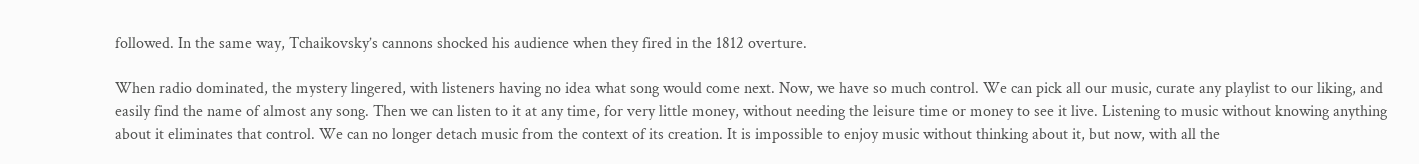followed. In the same way, Tchaikovsky’s cannons shocked his audience when they fired in the 1812 overture.

When radio dominated, the mystery lingered, with listeners having no idea what song would come next. Now, we have so much control. We can pick all our music, curate any playlist to our liking, and easily find the name of almost any song. Then we can listen to it at any time, for very little money, without needing the leisure time or money to see it live. Listening to music without knowing anything about it eliminates that control. We can no longer detach music from the context of its creation. It is impossible to enjoy music without thinking about it, but now, with all the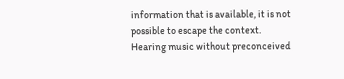information that is available, it is not possible to escape the context. Hearing music without preconceived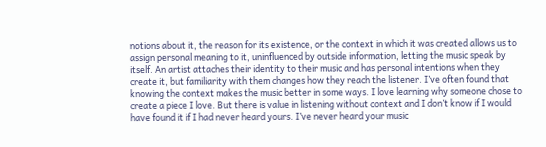notions about it, the reason for its existence, or the context in which it was created allows us to assign personal meaning to it, uninfluenced by outside information, letting the music speak by itself. An artist attaches their identity to their music and has personal intentions when they create it, but familiarity with them changes how they reach the listener. I’ve often found that knowing the context makes the music better in some ways. I love learning why someone chose to create a piece I love. But there is value in listening without context and I don’t know if I would have found it if I had never heard yours. I’ve never heard your music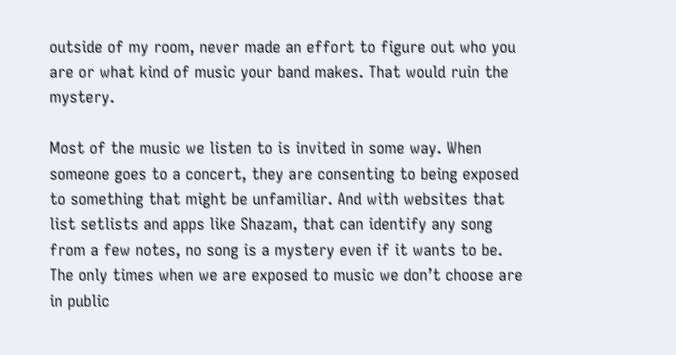outside of my room, never made an effort to figure out who you are or what kind of music your band makes. That would ruin the mystery.

Most of the music we listen to is invited in some way. When someone goes to a concert, they are consenting to being exposed to something that might be unfamiliar. And with websites that list setlists and apps like Shazam, that can identify any song from a few notes, no song is a mystery even if it wants to be. The only times when we are exposed to music we don’t choose are in public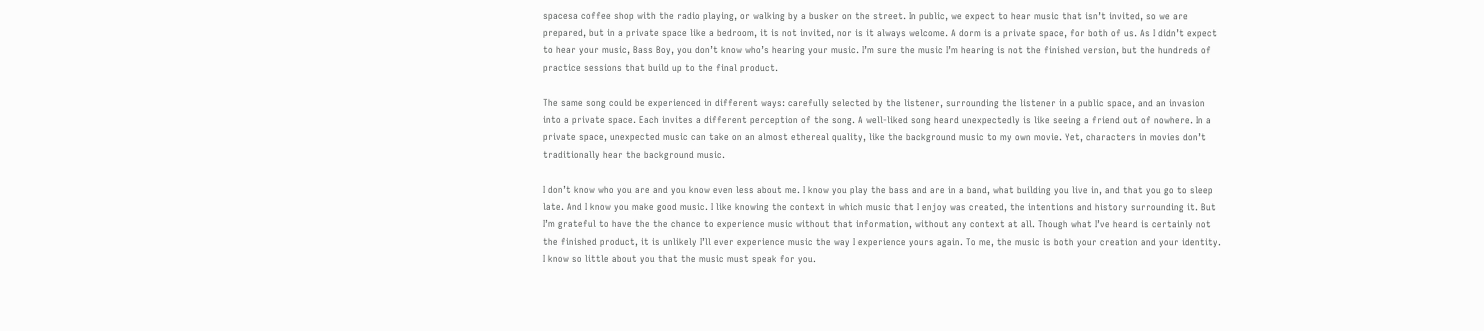spacesa coffee shop with the radio playing, or walking by a busker on the street. In public, we expect to hear music that isn’t invited, so we are prepared, but in a private space like a bedroom, it is not invited, nor is it always welcome. A dorm is a private space, for both of us. As I didn’t expect to hear your music, Bass Boy, you don’t know who’s hearing your music. I’m sure the music I’m hearing is not the finished version, but the hundreds of practice sessions that build up to the final product.

The same song could be experienced in different ways: carefully selected by the listener, surrounding the listener in a public space, and an invasion into a private space. Each invites a different perception of the song. A well-liked song heard unexpectedly is like seeing a friend out of nowhere. In a private space, unexpected music can take on an almost ethereal quality, like the background music to my own movie. Yet, characters in movies don’t traditionally hear the background music.

I don’t know who you are and you know even less about me. I know you play the bass and are in a band, what building you live in, and that you go to sleep late. And I know you make good music. I like knowing the context in which music that I enjoy was created, the intentions and history surrounding it. But I’m grateful to have the the chance to experience music without that information, without any context at all. Though what I’ve heard is certainly not the finished product, it is unlikely I’ll ever experience music the way I experience yours again. To me, the music is both your creation and your identity. I know so little about you that the music must speak for you.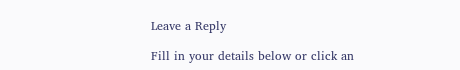Leave a Reply

Fill in your details below or click an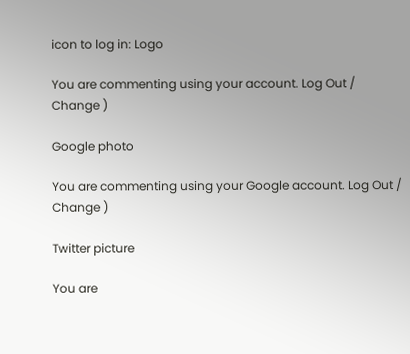icon to log in: Logo

You are commenting using your account. Log Out /  Change )

Google photo

You are commenting using your Google account. Log Out /  Change )

Twitter picture

You are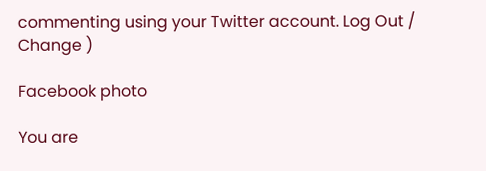commenting using your Twitter account. Log Out /  Change )

Facebook photo

You are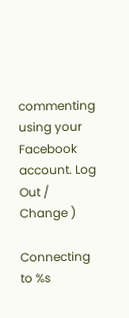commenting using your Facebook account. Log Out /  Change )

Connecting to %s